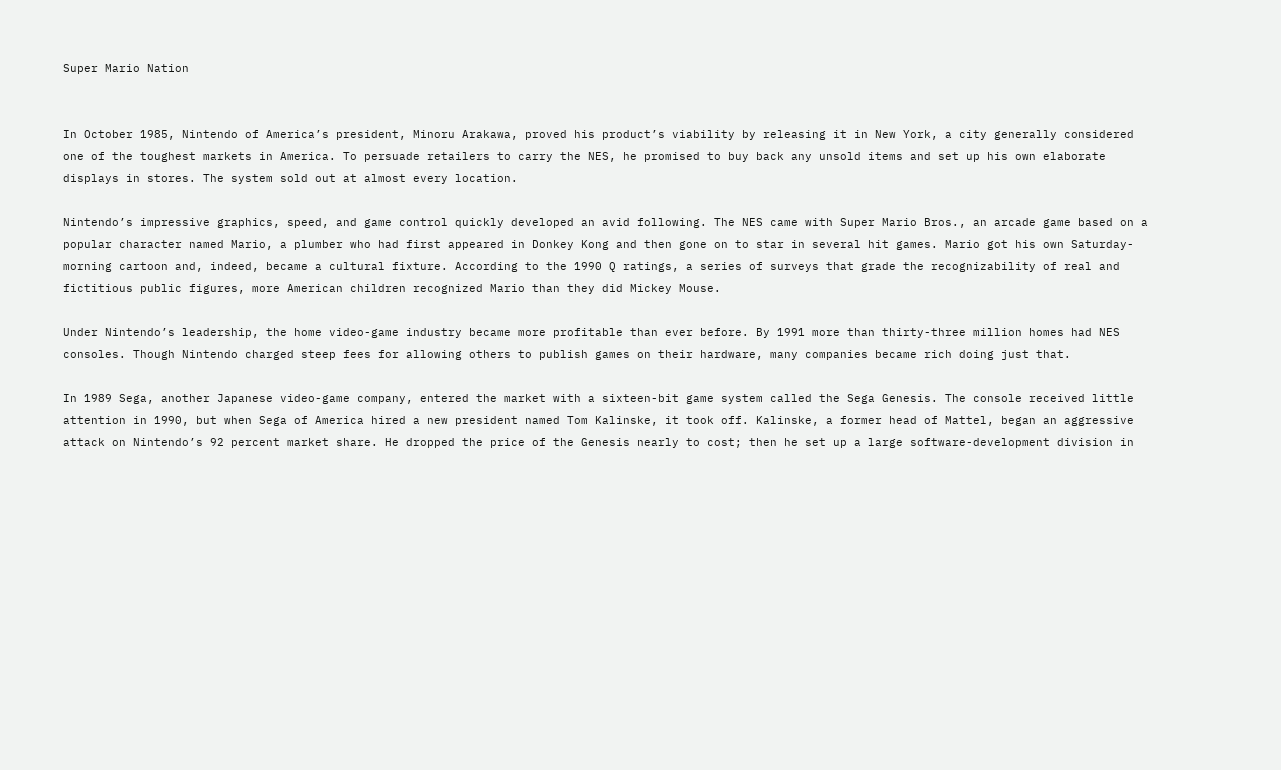Super Mario Nation


In October 1985, Nintendo of America’s president, Minoru Arakawa, proved his product’s viability by releasing it in New York, a city generally considered one of the toughest markets in America. To persuade retailers to carry the NES, he promised to buy back any unsold items and set up his own elaborate displays in stores. The system sold out at almost every location.

Nintendo’s impressive graphics, speed, and game control quickly developed an avid following. The NES came with Super Mario Bros., an arcade game based on a popular character named Mario, a plumber who had first appeared in Donkey Kong and then gone on to star in several hit games. Mario got his own Saturday-morning cartoon and, indeed, became a cultural fixture. According to the 1990 Q ratings, a series of surveys that grade the recognizability of real and fictitious public figures, more American children recognized Mario than they did Mickey Mouse.

Under Nintendo’s leadership, the home video-game industry became more profitable than ever before. By 1991 more than thirty-three million homes had NES consoles. Though Nintendo charged steep fees for allowing others to publish games on their hardware, many companies became rich doing just that.

In 1989 Sega, another Japanese video-game company, entered the market with a sixteen-bit game system called the Sega Genesis. The console received little attention in 1990, but when Sega of America hired a new president named Tom Kalinske, it took off. Kalinske, a former head of Mattel, began an aggressive attack on Nintendo’s 92 percent market share. He dropped the price of the Genesis nearly to cost; then he set up a large software-development division in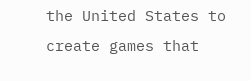the United States to create games that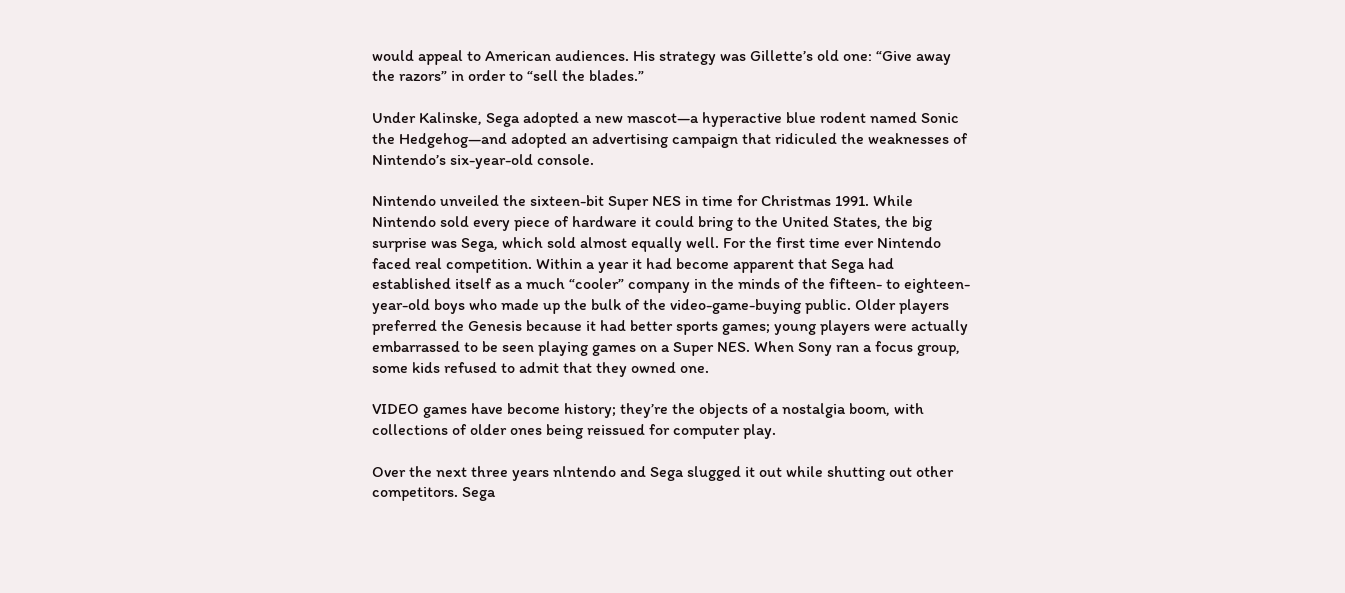would appeal to American audiences. His strategy was Gillette’s old one: “Give away the razors” in order to “sell the blades.”

Under Kalinske, Sega adopted a new mascot—a hyperactive blue rodent named Sonic the Hedgehog—and adopted an advertising campaign that ridiculed the weaknesses of Nintendo’s six-year-old console.

Nintendo unveiled the sixteen-bit Super NES in time for Christmas 1991. While Nintendo sold every piece of hardware it could bring to the United States, the big surprise was Sega, which sold almost equally well. For the first time ever Nintendo faced real competition. Within a year it had become apparent that Sega had established itself as a much “cooler” company in the minds of the fifteen- to eighteen-year-old boys who made up the bulk of the video-game-buying public. Older players preferred the Genesis because it had better sports games; young players were actually embarrassed to be seen playing games on a Super NES. When Sony ran a focus group, some kids refused to admit that they owned one.

VIDEO games have become history; they’re the objects of a nostalgia boom, with collections of older ones being reissued for computer play.

Over the next three years nlntendo and Sega slugged it out while shutting out other competitors. Sega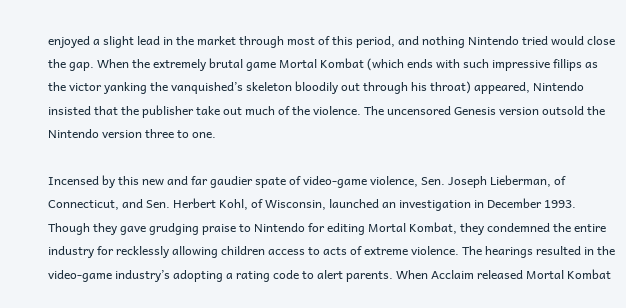enjoyed a slight lead in the market through most of this period, and nothing Nintendo tried would close the gap. When the extremely brutal game Mortal Kombat (which ends with such impressive fillips as the victor yanking the vanquished’s skeleton bloodily out through his throat) appeared, Nintendo insisted that the publisher take out much of the violence. The uncensored Genesis version outsold the Nintendo version three to one.

Incensed by this new and far gaudier spate of video-game violence, Sen. Joseph Lieberman, of Connecticut, and Sen. Herbert Kohl, of Wisconsin, launched an investigation in December 1993. Though they gave grudging praise to Nintendo for editing Mortal Kombat, they condemned the entire industry for recklessly allowing children access to acts of extreme violence. The hearings resulted in the video-game industry’s adopting a rating code to alert parents. When Acclaim released Mortal Kombat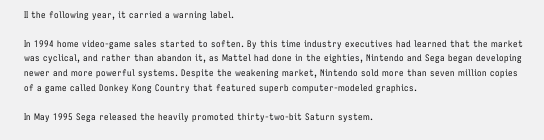II the following year, it carried a warning label.

In 1994 home video-game sales started to soften. By this time industry executives had learned that the market was cyclical, and rather than abandon it, as Mattel had done in the eighties, Nintendo and Sega began developing newer and more powerful systems. Despite the weakening market, Nintendo sold more than seven million copies of a game called Donkey Kong Country that featured superb computer-modeled graphics.

In May 1995 Sega released the heavily promoted thirty-two-bit Saturn system.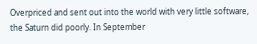Overpriced and sent out into the world with very little software, the Saturn did poorly. In September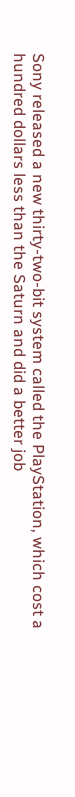Sony released a new thirty-two-bit system called the PlayStation, which cost a hundred dollars less than the Saturn and did a better job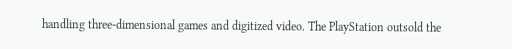handling three-dimensional games and digitized video. The PlayStation outsold the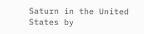Saturn in the United States by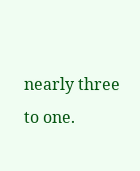nearly three to one.